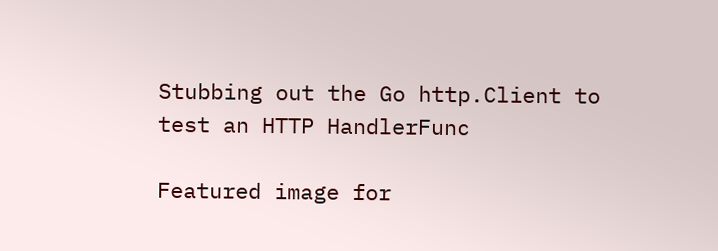Stubbing out the Go http.Client to test an HTTP HandlerFunc

Featured image for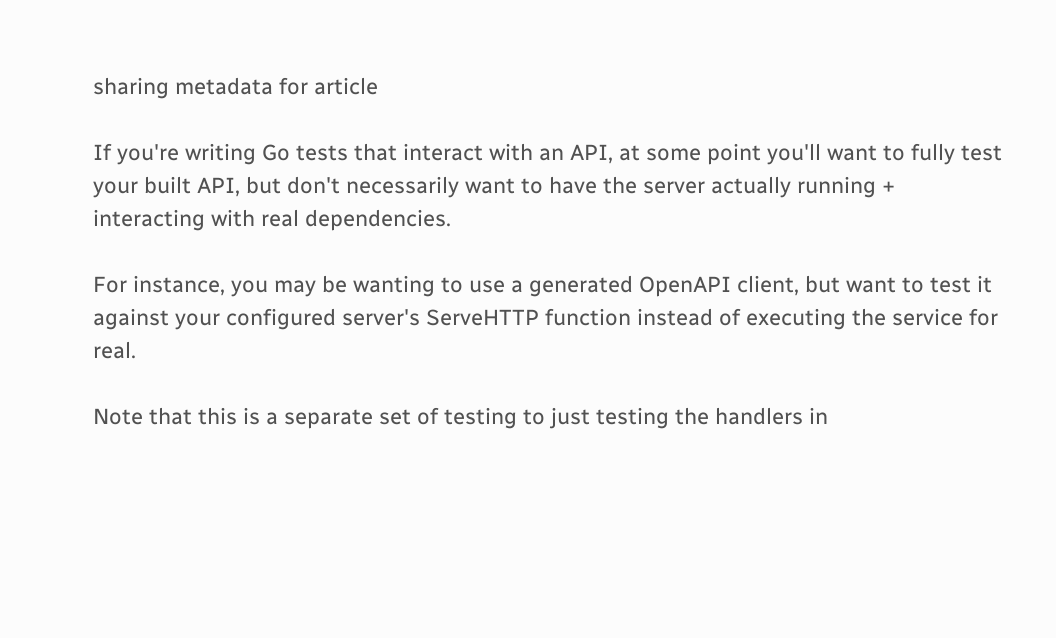sharing metadata for article

If you're writing Go tests that interact with an API, at some point you'll want to fully test your built API, but don't necessarily want to have the server actually running + interacting with real dependencies.

For instance, you may be wanting to use a generated OpenAPI client, but want to test it against your configured server's ServeHTTP function instead of executing the service for real.

Note that this is a separate set of testing to just testing the handlers in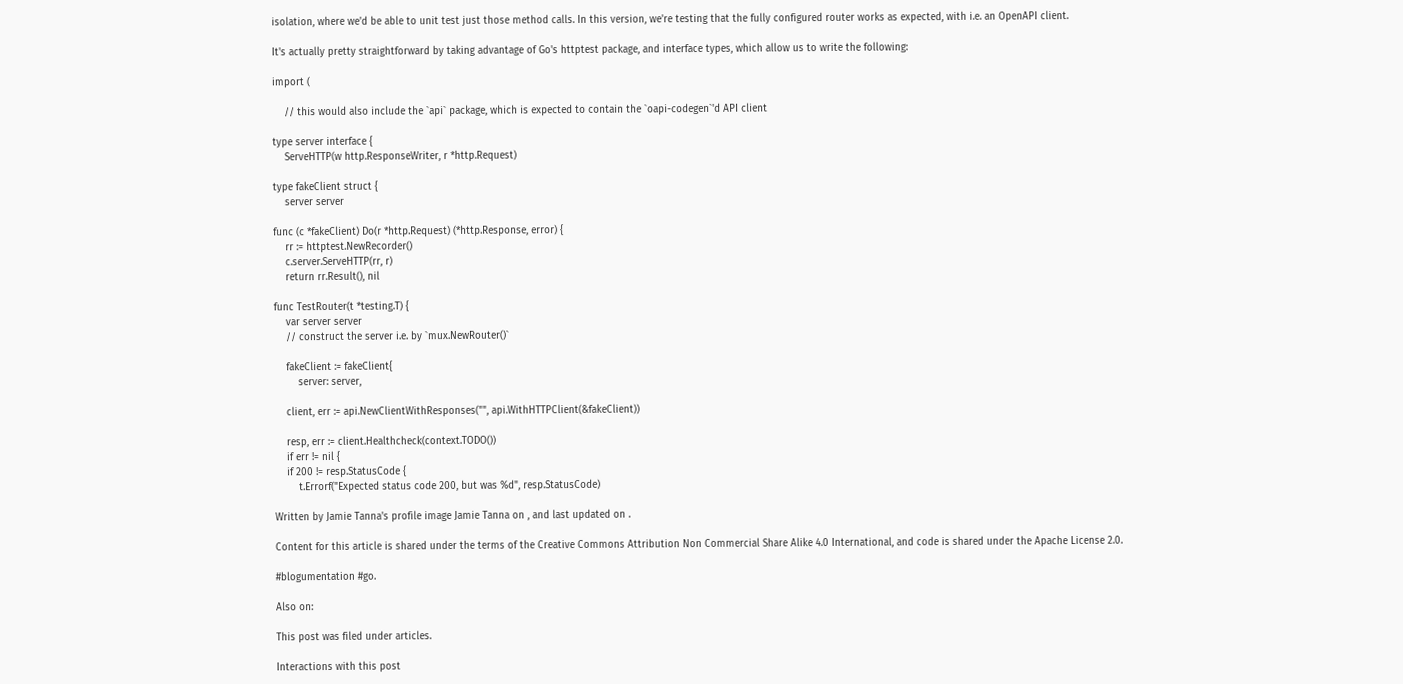isolation, where we'd be able to unit test just those method calls. In this version, we're testing that the fully configured router works as expected, with i.e. an OpenAPI client.

It's actually pretty straightforward by taking advantage of Go's httptest package, and interface types, which allow us to write the following:

import (

    // this would also include the `api` package, which is expected to contain the `oapi-codegen`'d API client

type server interface {
    ServeHTTP(w http.ResponseWriter, r *http.Request)

type fakeClient struct {
    server server

func (c *fakeClient) Do(r *http.Request) (*http.Response, error) {
    rr := httptest.NewRecorder()
    c.server.ServeHTTP(rr, r)
    return rr.Result(), nil

func TestRouter(t *testing.T) {
    var server server
    // construct the server i.e. by `mux.NewRouter()`

    fakeClient := fakeClient{
        server: server,

    client, err := api.NewClientWithResponses("", api.WithHTTPClient(&fakeClient))

    resp, err := client.Healthcheck(context.TODO())
    if err != nil {
    if 200 != resp.StatusCode {
        t.Errorf("Expected status code 200, but was %d", resp.StatusCode)

Written by Jamie Tanna's profile image Jamie Tanna on , and last updated on .

Content for this article is shared under the terms of the Creative Commons Attribution Non Commercial Share Alike 4.0 International, and code is shared under the Apache License 2.0.

#blogumentation #go.

Also on:

This post was filed under articles.

Interactions with this post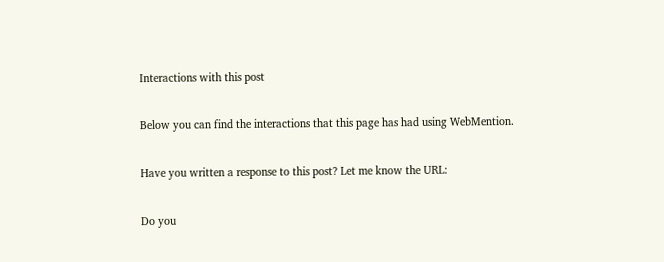Interactions with this post

Below you can find the interactions that this page has had using WebMention.

Have you written a response to this post? Let me know the URL:

Do you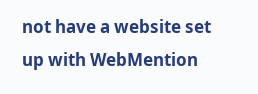not have a website set up with WebMention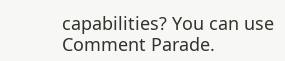capabilities? You can use Comment Parade.